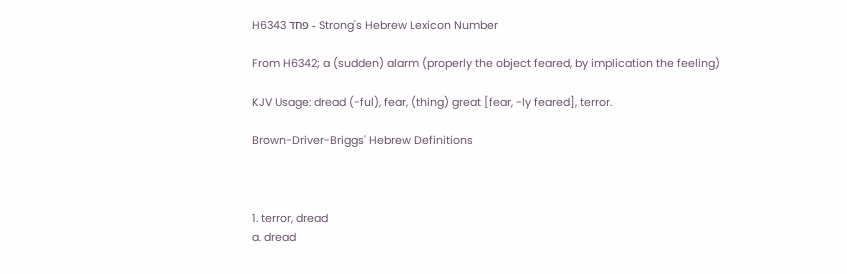H6343 פּחד - Strong's Hebrew Lexicon Number

From H6342; a (sudden) alarm (properly the object feared, by implication the feeling)

KJV Usage: dread (-ful), fear, (thing) great [fear, -ly feared], terror.

Brown-Driver-Briggs' Hebrew Definitions



1. terror, dread
a. dread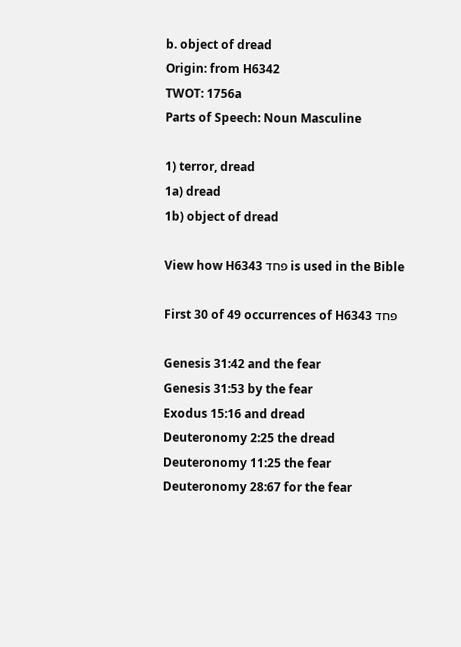b. object of dread
Origin: from H6342
TWOT: 1756a
Parts of Speech: Noun Masculine

1) terror, dread
1a) dread
1b) object of dread

View how H6343 פּחד is used in the Bible

First 30 of 49 occurrences of H6343 פּחד

Genesis 31:42 and the fear
Genesis 31:53 by the fear
Exodus 15:16 and dread
Deuteronomy 2:25 the dread
Deuteronomy 11:25 the fear
Deuteronomy 28:67 for the fear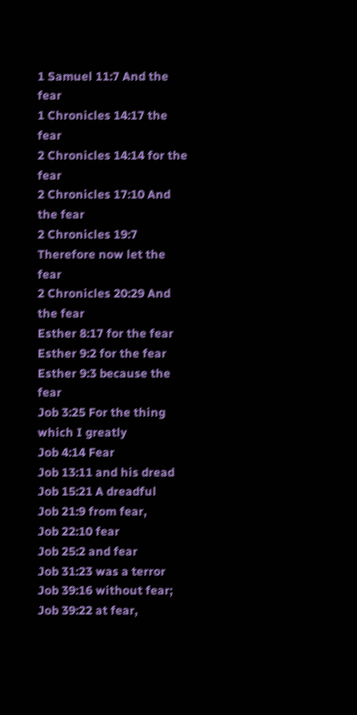1 Samuel 11:7 And the fear
1 Chronicles 14:17 the fear
2 Chronicles 14:14 for the fear
2 Chronicles 17:10 And the fear
2 Chronicles 19:7 Therefore now let the fear
2 Chronicles 20:29 And the fear
Esther 8:17 for the fear
Esther 9:2 for the fear
Esther 9:3 because the fear
Job 3:25 For the thing which I greatly
Job 4:14 Fear
Job 13:11 and his dread
Job 15:21 A dreadful
Job 21:9 from fear,
Job 22:10 fear
Job 25:2 and fear
Job 31:23 was a terror
Job 39:16 without fear;
Job 39:22 at fear,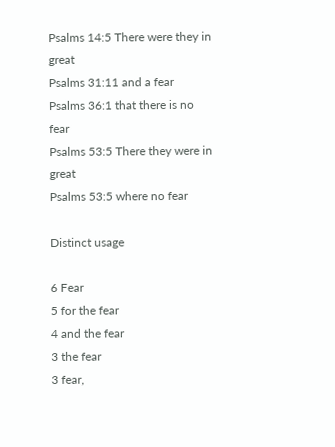Psalms 14:5 There were they in great
Psalms 31:11 and a fear
Psalms 36:1 that there is no fear
Psalms 53:5 There they were in great
Psalms 53:5 where no fear

Distinct usage

6 Fear
5 for the fear
4 and the fear
3 the fear
3 fear,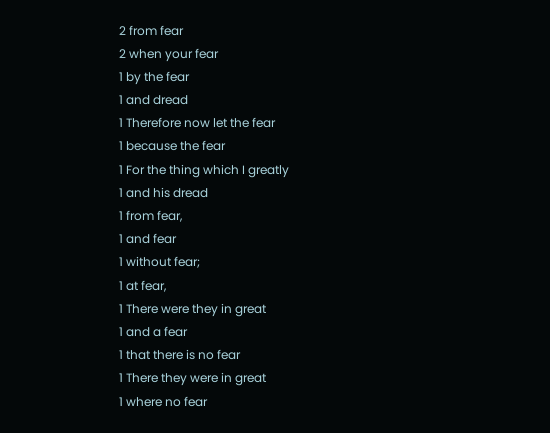2 from fear
2 when your fear
1 by the fear
1 and dread
1 Therefore now let the fear
1 because the fear
1 For the thing which I greatly
1 and his dread
1 from fear,
1 and fear
1 without fear;
1 at fear,
1 There were they in great
1 and a fear
1 that there is no fear
1 There they were in great
1 where no fear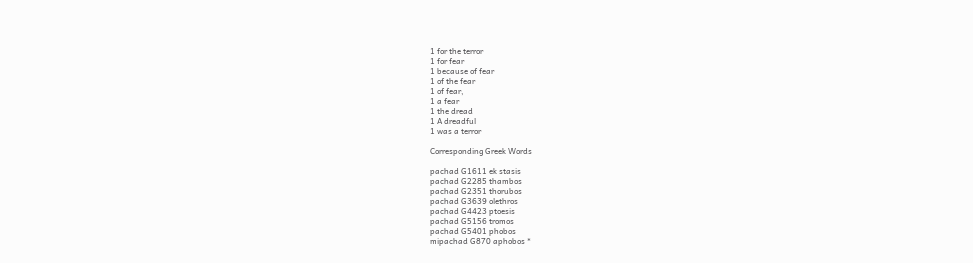1 for the terror
1 for fear
1 because of fear
1 of the fear
1 of fear,
1 a fear
1 the dread
1 A dreadful
1 was a terror

Corresponding Greek Words

pachad G1611 ek stasis
pachad G2285 thambos
pachad G2351 thorubos
pachad G3639 olethros
pachad G4423 ptoesis
pachad G5156 tromos
pachad G5401 phobos
mipachad G870 aphobos *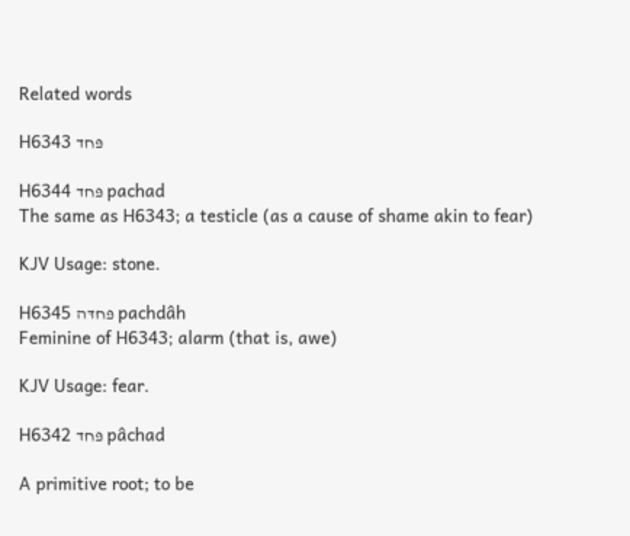Related words

H6343 פּחד

H6344 פּחד pachad
The same as H6343; a testicle (as a cause of shame akin to fear)

KJV Usage: stone.

H6345 פּחדּה pachdâh
Feminine of H6343; alarm (that is, awe)

KJV Usage: fear.

H6342 פּחד pâchad

A primitive root; to be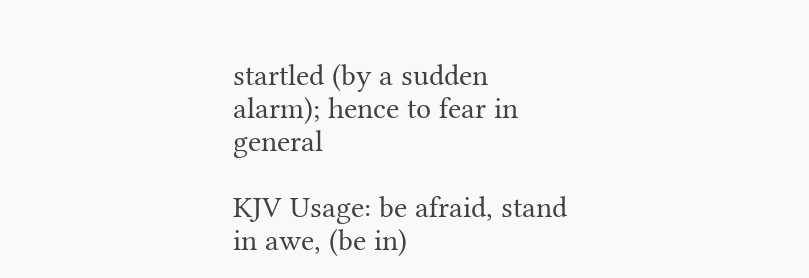startled (by a sudden alarm); hence to fear in general

KJV Usage: be afraid, stand in awe, (be in)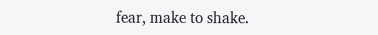fear, make to shake.